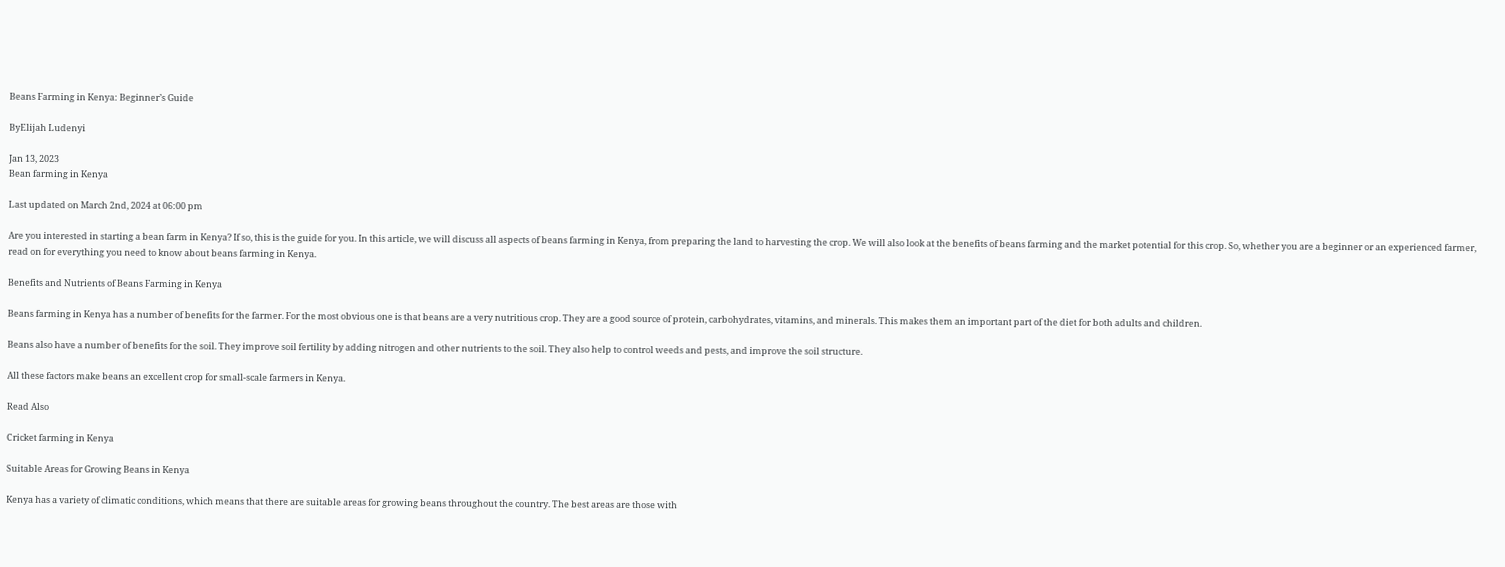Beans Farming in Kenya: Beginner’s Guide

ByElijah Ludenyi

Jan 13, 2023
Bean farming in Kenya

Last updated on March 2nd, 2024 at 06:00 pm

Are you interested in starting a bean farm in Kenya? If so, this is the guide for you. In this article, we will discuss all aspects of beans farming in Kenya, from preparing the land to harvesting the crop. We will also look at the benefits of beans farming and the market potential for this crop. So, whether you are a beginner or an experienced farmer, read on for everything you need to know about beans farming in Kenya.

Benefits and Nutrients of Beans Farming in Kenya

Beans farming in Kenya has a number of benefits for the farmer. For the most obvious one is that beans are a very nutritious crop. They are a good source of protein, carbohydrates, vitamins, and minerals. This makes them an important part of the diet for both adults and children.

Beans also have a number of benefits for the soil. They improve soil fertility by adding nitrogen and other nutrients to the soil. They also help to control weeds and pests, and improve the soil structure.

All these factors make beans an excellent crop for small-scale farmers in Kenya.

Read Also

Cricket farming in Kenya

Suitable Areas for Growing Beans in Kenya

Kenya has a variety of climatic conditions, which means that there are suitable areas for growing beans throughout the country. The best areas are those with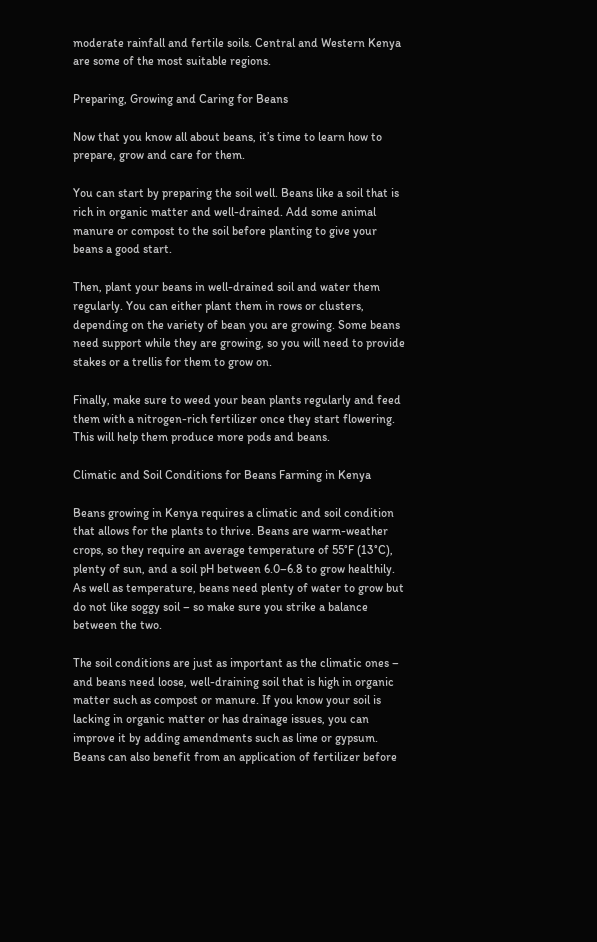moderate rainfall and fertile soils. Central and Western Kenya are some of the most suitable regions.

Preparing, Growing and Caring for Beans

Now that you know all about beans, it’s time to learn how to prepare, grow and care for them.

You can start by preparing the soil well. Beans like a soil that is rich in organic matter and well-drained. Add some animal manure or compost to the soil before planting to give your beans a good start.

Then, plant your beans in well-drained soil and water them regularly. You can either plant them in rows or clusters, depending on the variety of bean you are growing. Some beans need support while they are growing, so you will need to provide stakes or a trellis for them to grow on.

Finally, make sure to weed your bean plants regularly and feed them with a nitrogen-rich fertilizer once they start flowering. This will help them produce more pods and beans.

Climatic and Soil Conditions for Beans Farming in Kenya

Beans growing in Kenya requires a climatic and soil condition that allows for the plants to thrive. Beans are warm-weather crops, so they require an average temperature of 55°F (13°C), plenty of sun, and a soil pH between 6.0–6.8 to grow healthily. As well as temperature, beans need plenty of water to grow but do not like soggy soil – so make sure you strike a balance between the two.

The soil conditions are just as important as the climatic ones – and beans need loose, well-draining soil that is high in organic matter such as compost or manure. If you know your soil is lacking in organic matter or has drainage issues, you can improve it by adding amendments such as lime or gypsum. Beans can also benefit from an application of fertilizer before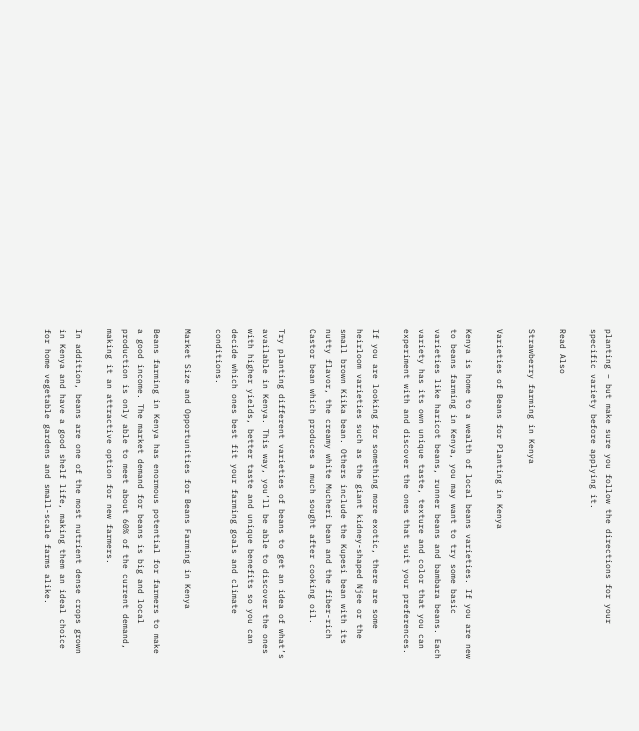planting – but make sure you follow the directions for your specific variety before applying it.

Read Also

Strawberry farming in Kenya

Varieties of Beans for Planting in Kenya

Kenya is home to a wealth of local beans varieties. If you are new to beans farming in Kenya, you may want to try some basic varieties like haricot beans, runner beans and bambara beans. Each variety has its own unique taste, texture and color that you can experiment with and discover the ones that suit your preferences.

If you are looking for something more exotic, there are some heirloom varieties such as the giant kidney-shaped Njee or the small brown Kiika bean. Others include the Kupesi bean with its nutty flavor, the creamy white Mucheri bean and the fiber-rich Castor bean which produces a much sought after cooking oil.

Try planting different varieties of beans to get an idea of what’s available in Kenya. This way, you’ll be able to discover the ones with higher yields, better taste and unique benefits so you can decide which ones best fit your farming goals and climate conditions.

Market Size and Opportunities for Beans Farming in Kenya

Beans farming in Kenya has enormous potential for farmers to make a good income. The market demand for beans is big and local production is only able to meet about 60% of the current demand, making it an attractive option for new farmers.

In addition, beans are one of the most nutrient dense crops grown in Kenya and have a good shelf life, making them an ideal choice for home vegetable gardens and small-scale farms alike.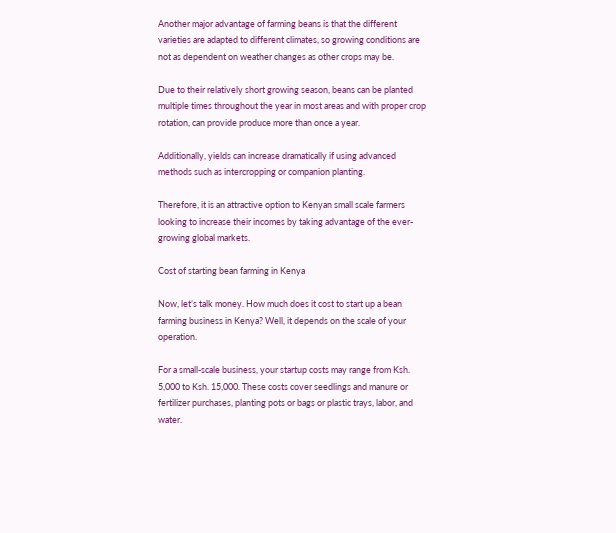Another major advantage of farming beans is that the different varieties are adapted to different climates, so growing conditions are not as dependent on weather changes as other crops may be.

Due to their relatively short growing season, beans can be planted multiple times throughout the year in most areas and with proper crop rotation, can provide produce more than once a year.

Additionally, yields can increase dramatically if using advanced methods such as intercropping or companion planting.

Therefore, it is an attractive option to Kenyan small scale farmers looking to increase their incomes by taking advantage of the ever-growing global markets.

Cost of starting bean farming in Kenya

Now, let’s talk money. How much does it cost to start up a bean farming business in Kenya? Well, it depends on the scale of your operation.

For a small-scale business, your startup costs may range from Ksh. 5,000 to Ksh. 15,000. These costs cover seedlings and manure or fertilizer purchases, planting pots or bags or plastic trays, labor, and water.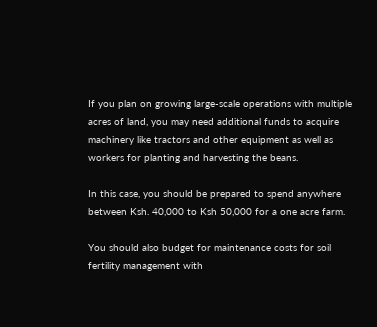If you plan on growing large-scale operations with multiple acres of land, you may need additional funds to acquire machinery like tractors and other equipment as well as workers for planting and harvesting the beans.

In this case, you should be prepared to spend anywhere between Ksh. 40,000 to Ksh 50,000 for a one acre farm.

You should also budget for maintenance costs for soil fertility management with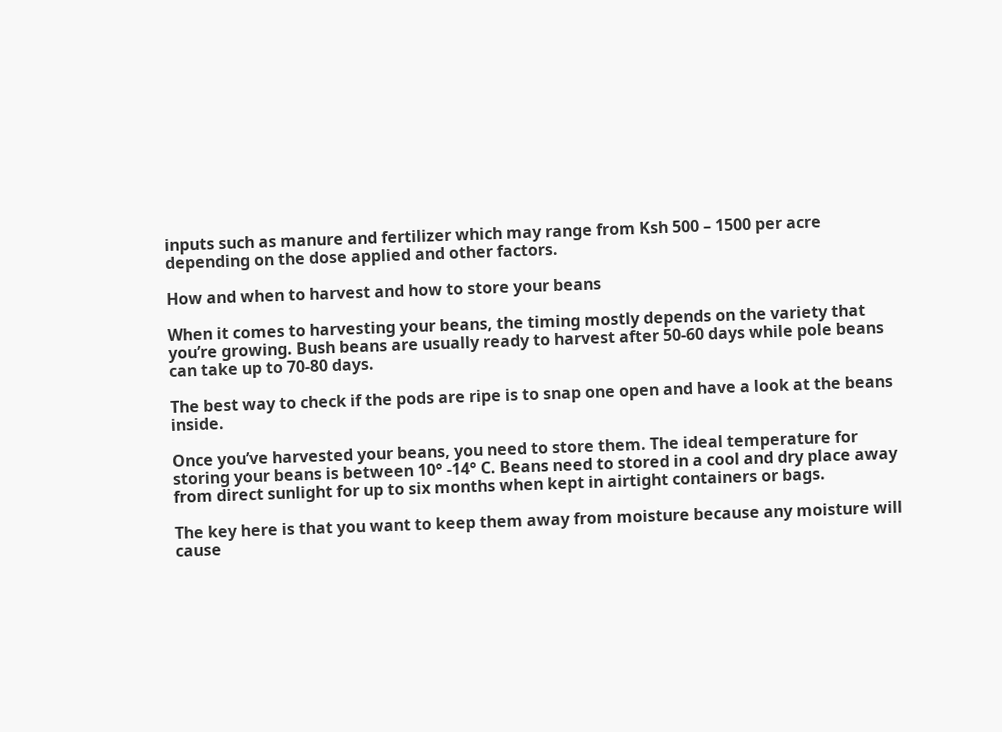inputs such as manure and fertilizer which may range from Ksh 500 – 1500 per acre depending on the dose applied and other factors.

How and when to harvest and how to store your beans

When it comes to harvesting your beans, the timing mostly depends on the variety that you’re growing. Bush beans are usually ready to harvest after 50-60 days while pole beans can take up to 70-80 days.

The best way to check if the pods are ripe is to snap one open and have a look at the beans inside.

Once you’ve harvested your beans, you need to store them. The ideal temperature for storing your beans is between 10° -14° C. Beans need to stored in a cool and dry place away from direct sunlight for up to six months when kept in airtight containers or bags.

The key here is that you want to keep them away from moisture because any moisture will cause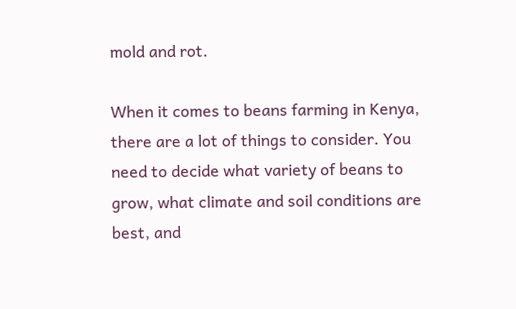mold and rot.

When it comes to beans farming in Kenya, there are a lot of things to consider. You need to decide what variety of beans to grow, what climate and soil conditions are best, and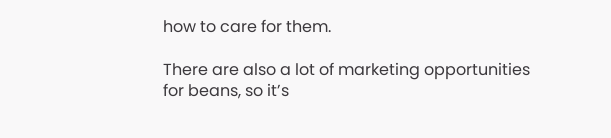how to care for them.

There are also a lot of marketing opportunities for beans, so it’s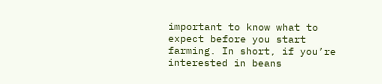important to know what to expect before you start farming. In short, if you’re interested in beans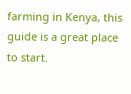farming in Kenya, this guide is a great place to start.